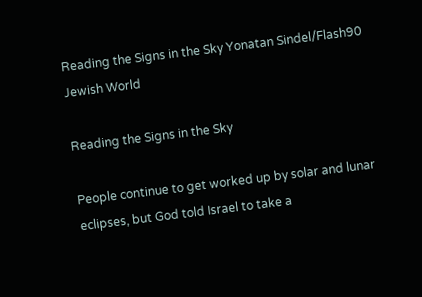Reading the Signs in the Sky Yonatan Sindel/Flash90
Jewish World

Reading the Signs in the Sky

People continue to get worked up by solar and lunar eclipses, but God told Israel to take a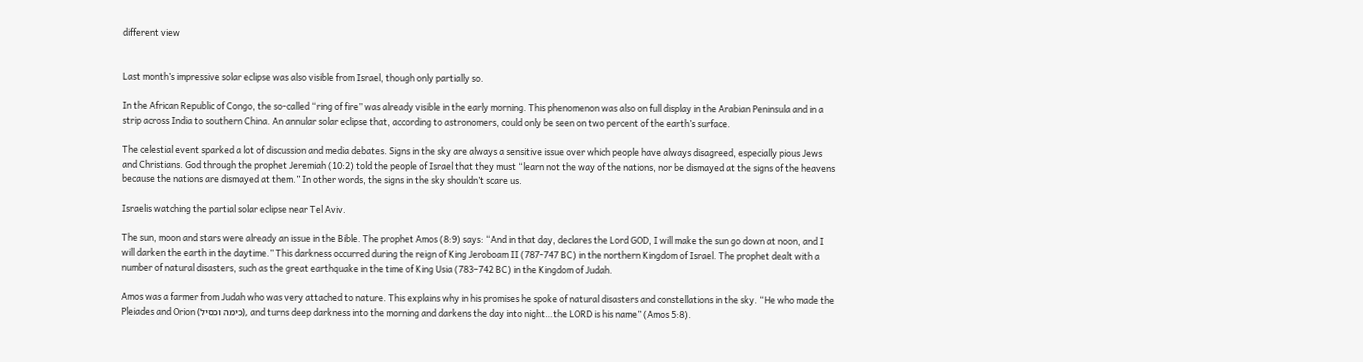different view


Last month’s impressive solar eclipse was also visible from Israel, though only partially so.

In the African Republic of Congo, the so-called “ring of fire” was already visible in the early morning. This phenomenon was also on full display in the Arabian Peninsula and in a strip across India to southern China. An annular solar eclipse that, according to astronomers, could only be seen on two percent of the earth’s surface.

The celestial event sparked a lot of discussion and media debates. Signs in the sky are always a sensitive issue over which people have always disagreed, especially pious Jews and Christians. God through the prophet Jeremiah (10:2) told the people of Israel that they must “learn not the way of the nations, nor be dismayed at the signs of the heavens because the nations are dismayed at them.” In other words, the signs in the sky shouldn’t scare us.

Israelis watching the partial solar eclipse near Tel Aviv.

The sun, moon and stars were already an issue in the Bible. The prophet Amos (8:9) says: “And in that day, declares the Lord GOD, I will make the sun go down at noon, and I will darken the earth in the daytime.” This darkness occurred during the reign of King Jeroboam II (787-747 BC) in the northern Kingdom of Israel. The prophet dealt with a number of natural disasters, such as the great earthquake in the time of King Usia (783–742 BC) in the Kingdom of Judah.

Amos was a farmer from Judah who was very attached to nature. This explains why in his promises he spoke of natural disasters and constellations in the sky. “He who made the Pleiades and Orion (כימה וכסיל), and turns deep darkness into the morning and darkens the day into night…the LORD is his name” (Amos 5:8).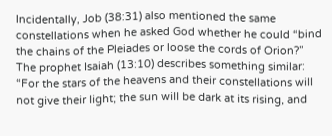Incidentally, Job (38:31) also mentioned the same constellations when he asked God whether he could “bind the chains of the Pleiades or loose the cords of Orion?” The prophet Isaiah (13:10) describes something similar: “For the stars of the heavens and their constellations will not give their light; the sun will be dark at its rising, and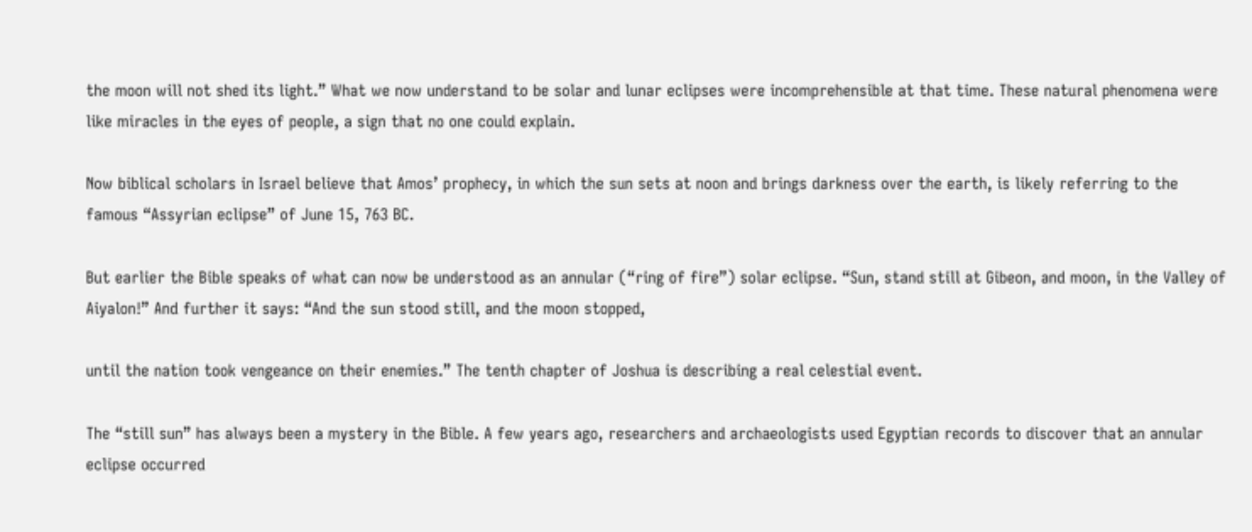the moon will not shed its light.” What we now understand to be solar and lunar eclipses were incomprehensible at that time. These natural phenomena were like miracles in the eyes of people, a sign that no one could explain.

Now biblical scholars in Israel believe that Amos’ prophecy, in which the sun sets at noon and brings darkness over the earth, is likely referring to the famous “Assyrian eclipse” of June 15, 763 BC.

But earlier the Bible speaks of what can now be understood as an annular (“ring of fire”) solar eclipse. “Sun, stand still at Gibeon, and moon, in the Valley of Aiyalon!” And further it says: “And the sun stood still, and the moon stopped,

until the nation took vengeance on their enemies.” The tenth chapter of Joshua is describing a real celestial event.

The “still sun” has always been a mystery in the Bible. A few years ago, researchers and archaeologists used Egyptian records to discover that an annular eclipse occurred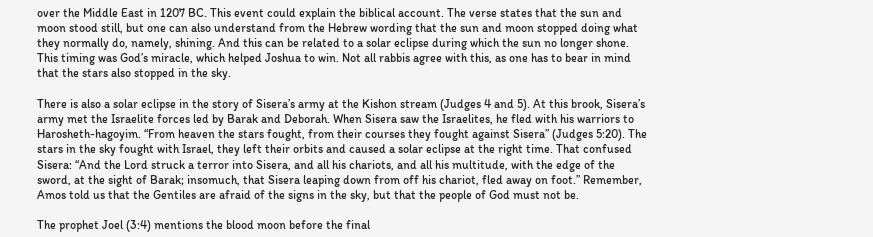over the Middle East in 1207 BC. This event could explain the biblical account. The verse states that the sun and moon stood still, but one can also understand from the Hebrew wording that the sun and moon stopped doing what they normally do, namely, shining. And this can be related to a solar eclipse during which the sun no longer shone. This timing was God’s miracle, which helped Joshua to win. Not all rabbis agree with this, as one has to bear in mind that the stars also stopped in the sky.

There is also a solar eclipse in the story of Sisera’s army at the Kishon stream (Judges 4 and 5). At this brook, Sisera’s army met the Israelite forces led by Barak and Deborah. When Sisera saw the Israelites, he fled with his warriors to Harosheth-hagoyim. “From heaven the stars fought, from their courses they fought against Sisera” (Judges 5:20). The stars in the sky fought with Israel, they left their orbits and caused a solar eclipse at the right time. That confused Sisera: “And the Lord struck a terror into Sisera, and all his chariots, and all his multitude, with the edge of the sword, at the sight of Barak; insomuch, that Sisera leaping down from off his chariot, fled away on foot.” Remember, Amos told us that the Gentiles are afraid of the signs in the sky, but that the people of God must not be.

The prophet Joel (3:4) mentions the blood moon before the final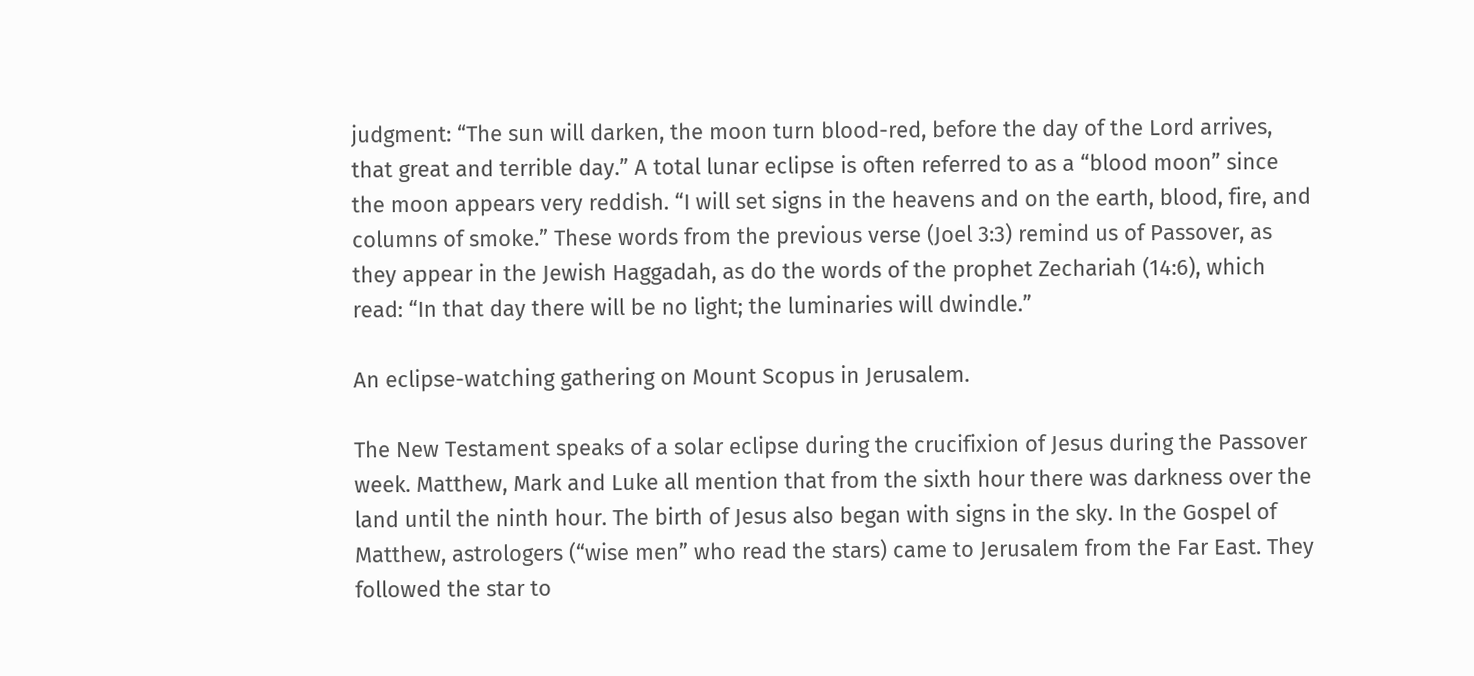judgment: “The sun will darken, the moon turn blood-red, before the day of the Lord arrives, that great and terrible day.” A total lunar eclipse is often referred to as a “blood moon” since the moon appears very reddish. “I will set signs in the heavens and on the earth, blood, fire, and columns of smoke.” These words from the previous verse (Joel 3:3) remind us of Passover, as they appear in the Jewish Haggadah, as do the words of the prophet Zechariah (14:6), which read: “In that day there will be no light; the luminaries will dwindle.”

An eclipse-watching gathering on Mount Scopus in Jerusalem.

The New Testament speaks of a solar eclipse during the crucifixion of Jesus during the Passover week. Matthew, Mark and Luke all mention that from the sixth hour there was darkness over the land until the ninth hour. The birth of Jesus also began with signs in the sky. In the Gospel of Matthew, astrologers (“wise men” who read the stars) came to Jerusalem from the Far East. They followed the star to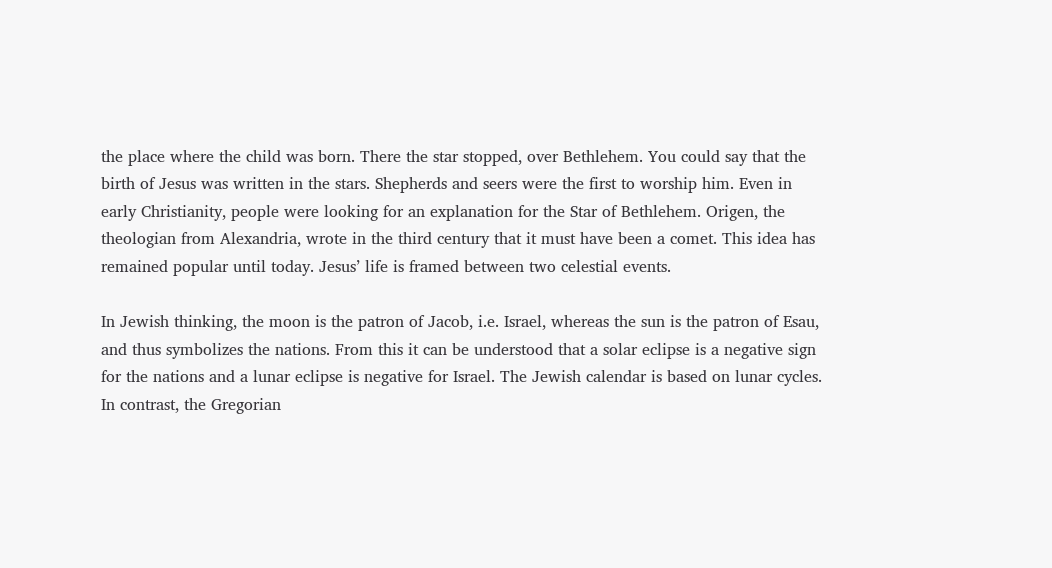the place where the child was born. There the star stopped, over Bethlehem. You could say that the birth of Jesus was written in the stars. Shepherds and seers were the first to worship him. Even in early Christianity, people were looking for an explanation for the Star of Bethlehem. Origen, the theologian from Alexandria, wrote in the third century that it must have been a comet. This idea has remained popular until today. Jesus’ life is framed between two celestial events.

In Jewish thinking, the moon is the patron of Jacob, i.e. Israel, whereas the sun is the patron of Esau, and thus symbolizes the nations. From this it can be understood that a solar eclipse is a negative sign for the nations and a lunar eclipse is negative for Israel. The Jewish calendar is based on lunar cycles. In contrast, the Gregorian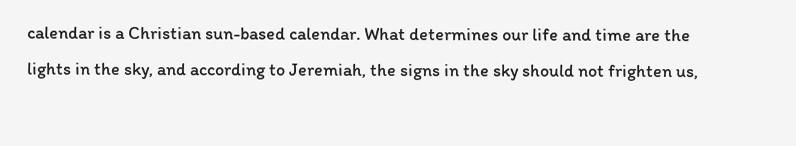calendar is a Christian sun-based calendar. What determines our life and time are the lights in the sky, and according to Jeremiah, the signs in the sky should not frighten us,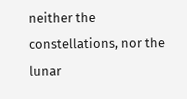neither the constellations, nor the lunar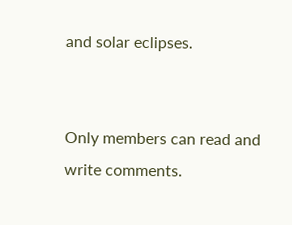and solar eclipses.


Only members can read and write comments.